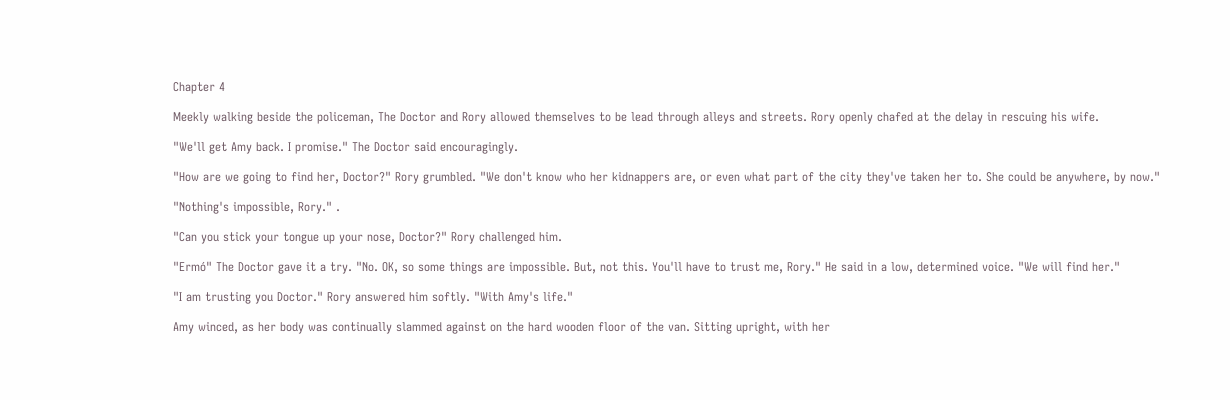Chapter 4

Meekly walking beside the policeman, The Doctor and Rory allowed themselves to be lead through alleys and streets. Rory openly chafed at the delay in rescuing his wife.

"We'll get Amy back. I promise." The Doctor said encouragingly.

"How are we going to find her, Doctor?" Rory grumbled. "We don't know who her kidnappers are, or even what part of the city they've taken her to. She could be anywhere, by now."

"Nothing's impossible, Rory." .

"Can you stick your tongue up your nose, Doctor?" Rory challenged him.

"Ermó" The Doctor gave it a try. "No. OK, so some things are impossible. But, not this. You'll have to trust me, Rory." He said in a low, determined voice. "We will find her."

"I am trusting you Doctor." Rory answered him softly. "With Amy's life."

Amy winced, as her body was continually slammed against on the hard wooden floor of the van. Sitting upright, with her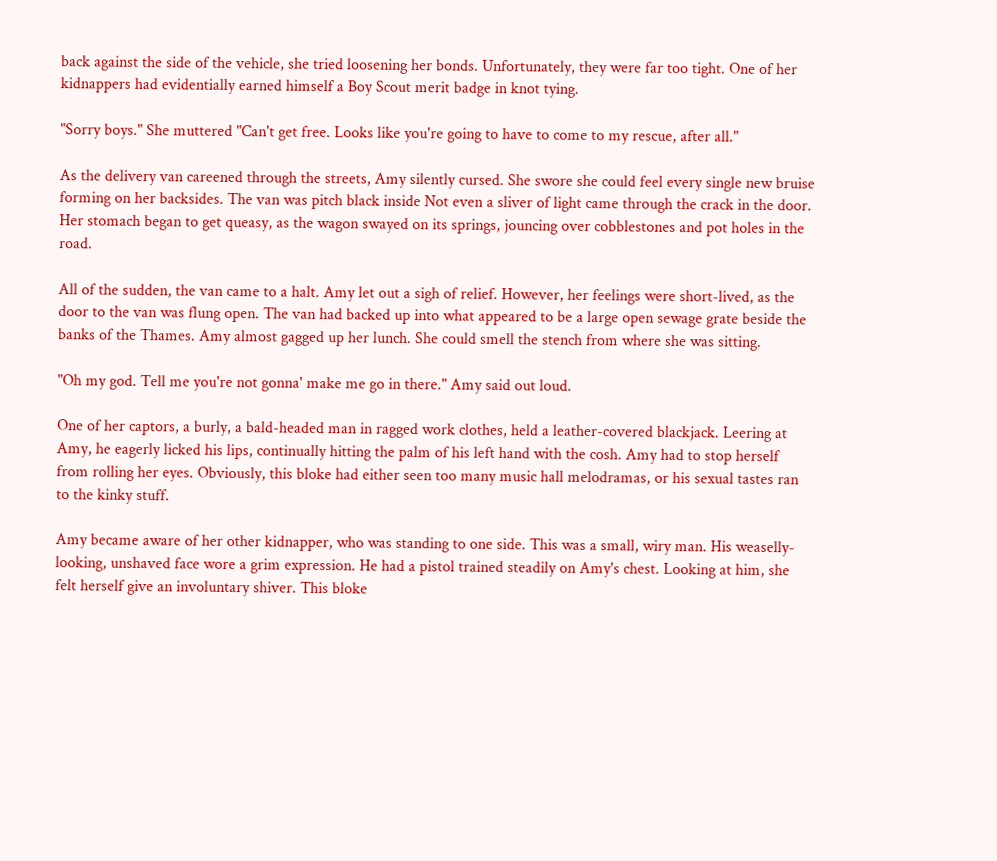back against the side of the vehicle, she tried loosening her bonds. Unfortunately, they were far too tight. One of her kidnappers had evidentially earned himself a Boy Scout merit badge in knot tying.

"Sorry boys." She muttered "Can't get free. Looks like you're going to have to come to my rescue, after all."

As the delivery van careened through the streets, Amy silently cursed. She swore she could feel every single new bruise forming on her backsides. The van was pitch black inside Not even a sliver of light came through the crack in the door. Her stomach began to get queasy, as the wagon swayed on its springs, jouncing over cobblestones and pot holes in the road.

All of the sudden, the van came to a halt. Amy let out a sigh of relief. However, her feelings were short-lived, as the door to the van was flung open. The van had backed up into what appeared to be a large open sewage grate beside the banks of the Thames. Amy almost gagged up her lunch. She could smell the stench from where she was sitting.

"Oh my god. Tell me you're not gonna' make me go in there." Amy said out loud.

One of her captors, a burly, a bald-headed man in ragged work clothes, held a leather-covered blackjack. Leering at Amy, he eagerly licked his lips, continually hitting the palm of his left hand with the cosh. Amy had to stop herself from rolling her eyes. Obviously, this bloke had either seen too many music hall melodramas, or his sexual tastes ran to the kinky stuff.

Amy became aware of her other kidnapper, who was standing to one side. This was a small, wiry man. His weaselly-looking, unshaved face wore a grim expression. He had a pistol trained steadily on Amy's chest. Looking at him, she felt herself give an involuntary shiver. This bloke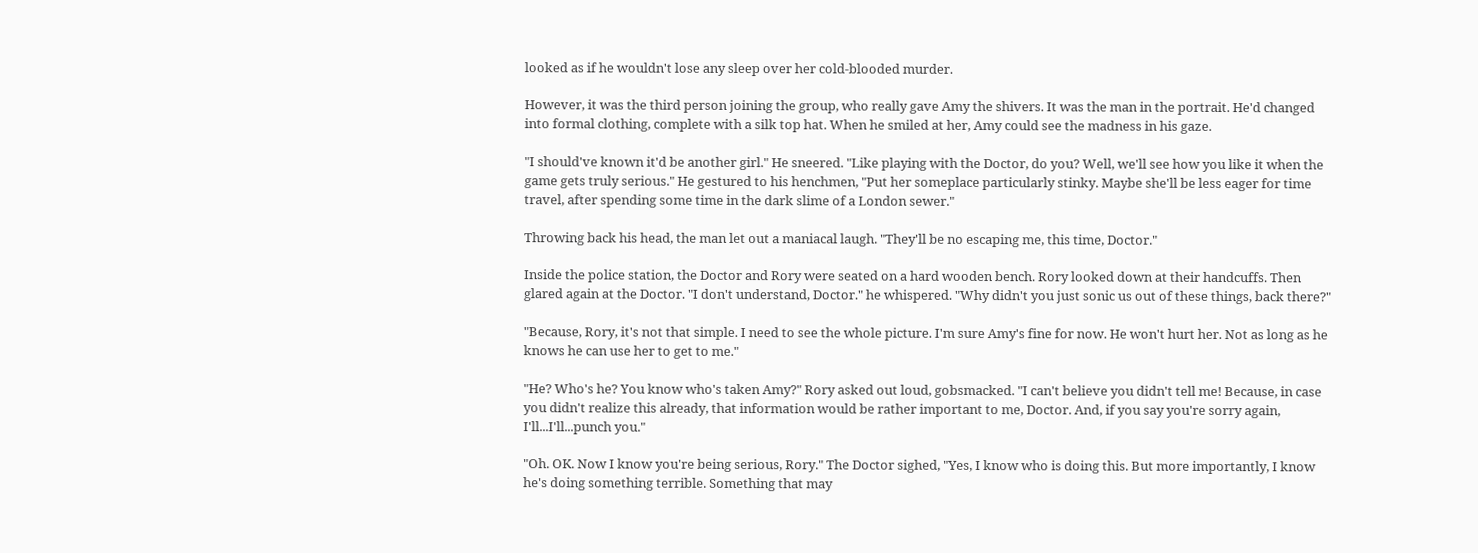looked as if he wouldn't lose any sleep over her cold-blooded murder.

However, it was the third person joining the group, who really gave Amy the shivers. It was the man in the portrait. He'd changed into formal clothing, complete with a silk top hat. When he smiled at her, Amy could see the madness in his gaze.

"I should've known it'd be another girl." He sneered. "Like playing with the Doctor, do you? Well, we'll see how you like it when the game gets truly serious." He gestured to his henchmen, "Put her someplace particularly stinky. Maybe she'll be less eager for time travel, after spending some time in the dark slime of a London sewer."

Throwing back his head, the man let out a maniacal laugh. "They'll be no escaping me, this time, Doctor."

Inside the police station, the Doctor and Rory were seated on a hard wooden bench. Rory looked down at their handcuffs. Then glared again at the Doctor. "I don't understand, Doctor." he whispered. "Why didn't you just sonic us out of these things, back there?"

"Because, Rory, it's not that simple. I need to see the whole picture. I'm sure Amy's fine for now. He won't hurt her. Not as long as he knows he can use her to get to me."

"He? Who's he? You know who's taken Amy?" Rory asked out loud, gobsmacked. "I can't believe you didn't tell me! Because, in case you didn't realize this already, that information would be rather important to me, Doctor. And, if you say you're sorry again, I'll...I'll...punch you."

"Oh. OK. Now I know you're being serious, Rory." The Doctor sighed, "Yes, I know who is doing this. But more importantly, I know he's doing something terrible. Something that may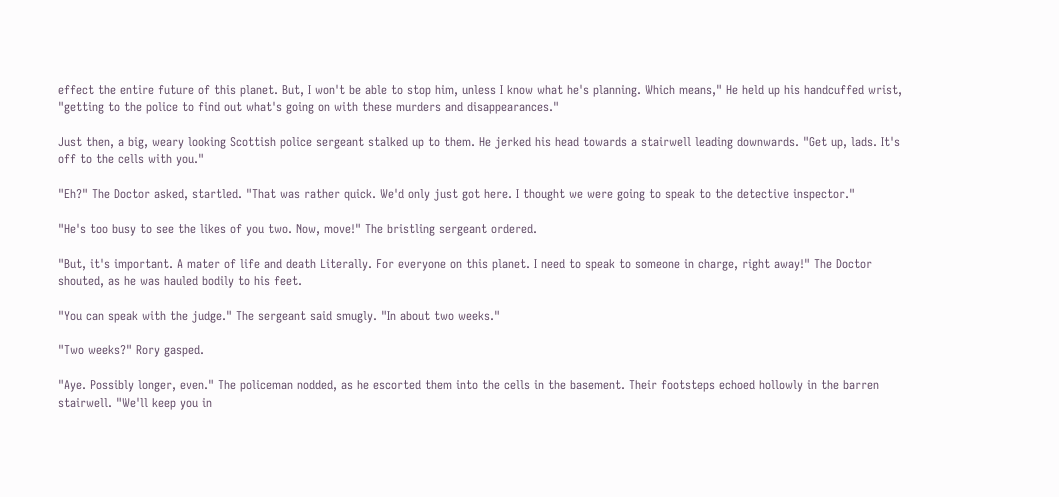effect the entire future of this planet. But, I won't be able to stop him, unless I know what he's planning. Which means," He held up his handcuffed wrist, "getting to the police to find out what's going on with these murders and disappearances."

Just then, a big, weary looking Scottish police sergeant stalked up to them. He jerked his head towards a stairwell leading downwards. "Get up, lads. It's off to the cells with you."

"Eh?" The Doctor asked, startled. "That was rather quick. We'd only just got here. I thought we were going to speak to the detective inspector."

"He's too busy to see the likes of you two. Now, move!" The bristling sergeant ordered.

"But, it's important. A mater of life and death Literally. For everyone on this planet. I need to speak to someone in charge, right away!" The Doctor shouted, as he was hauled bodily to his feet.

"You can speak with the judge." The sergeant said smugly. "In about two weeks."

"Two weeks?" Rory gasped.

"Aye. Possibly longer, even." The policeman nodded, as he escorted them into the cells in the basement. Their footsteps echoed hollowly in the barren stairwell. "We'll keep you in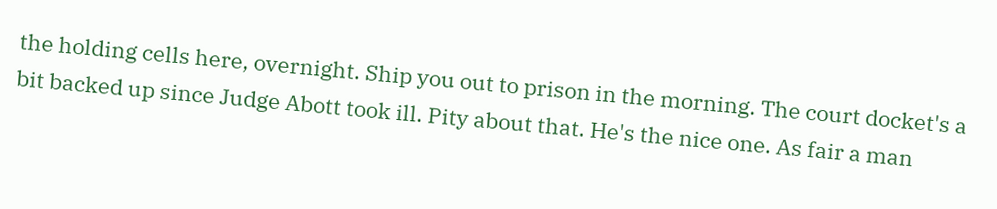the holding cells here, overnight. Ship you out to prison in the morning. The court docket's a bit backed up since Judge Abott took ill. Pity about that. He's the nice one. As fair a man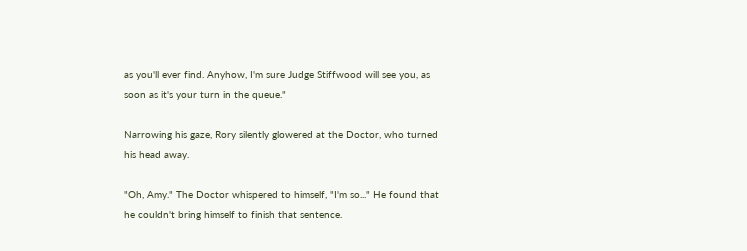as you'll ever find. Anyhow, I'm sure Judge Stiffwood will see you, as soon as it's your turn in the queue."

Narrowing his gaze, Rory silently glowered at the Doctor, who turned his head away.

"Oh, Amy." The Doctor whispered to himself, "I'm so..." He found that he couldn't bring himself to finish that sentence.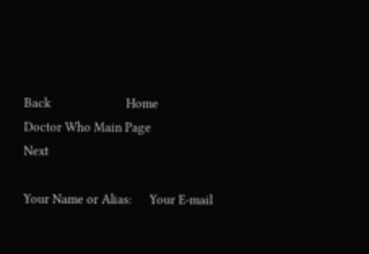Back                         Home                              Doctor Who Main Page                          Next

Your Name or Alias:      Your E-mail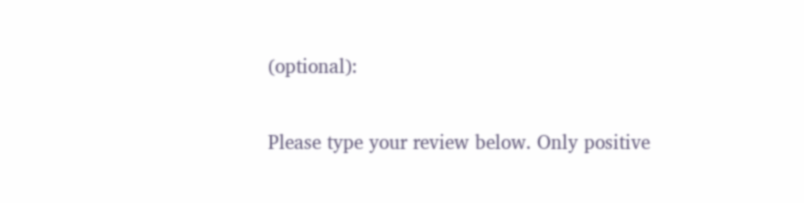(optional):

Please type your review below. Only positive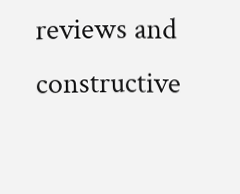reviews and constructive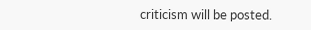criticism will be posted.